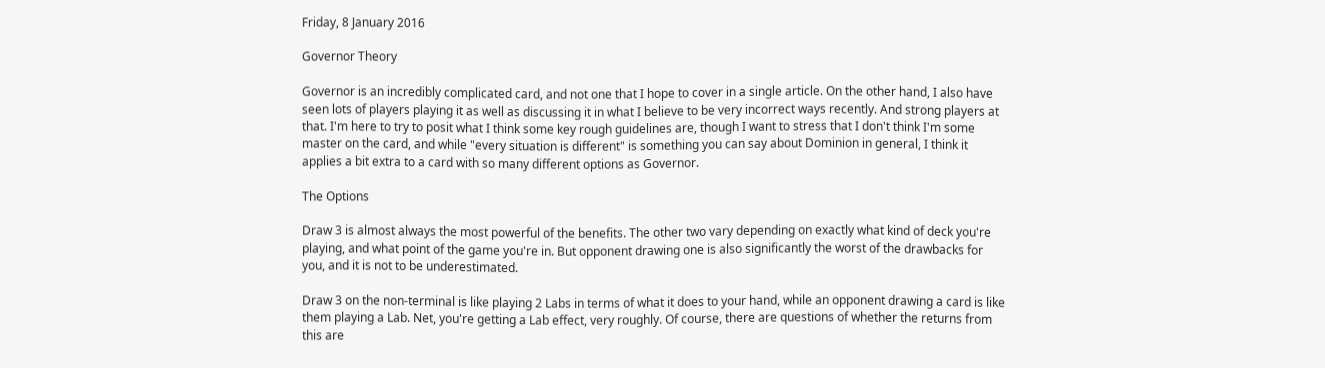Friday, 8 January 2016

Governor Theory

Governor is an incredibly complicated card, and not one that I hope to cover in a single article. On the other hand, I also have seen lots of players playing it as well as discussing it in what I believe to be very incorrect ways recently. And strong players at that. I'm here to try to posit what I think some key rough guidelines are, though I want to stress that I don't think I'm some master on the card, and while "every situation is different" is something you can say about Dominion in general, I think it applies a bit extra to a card with so many different options as Governor.

The Options

Draw 3 is almost always the most powerful of the benefits. The other two vary depending on exactly what kind of deck you're playing, and what point of the game you're in. But opponent drawing one is also significantly the worst of the drawbacks for you, and it is not to be underestimated.

Draw 3 on the non-terminal is like playing 2 Labs in terms of what it does to your hand, while an opponent drawing a card is like them playing a Lab. Net, you're getting a Lab effect, very roughly. Of course, there are questions of whether the returns from this are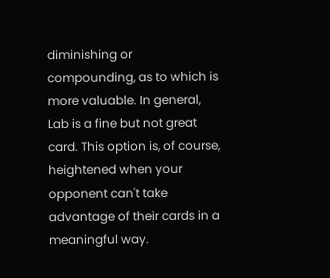diminishing or compounding, as to which is more valuable. In general, Lab is a fine but not great card. This option is, of course, heightened when your opponent can't take advantage of their cards in a meaningful way.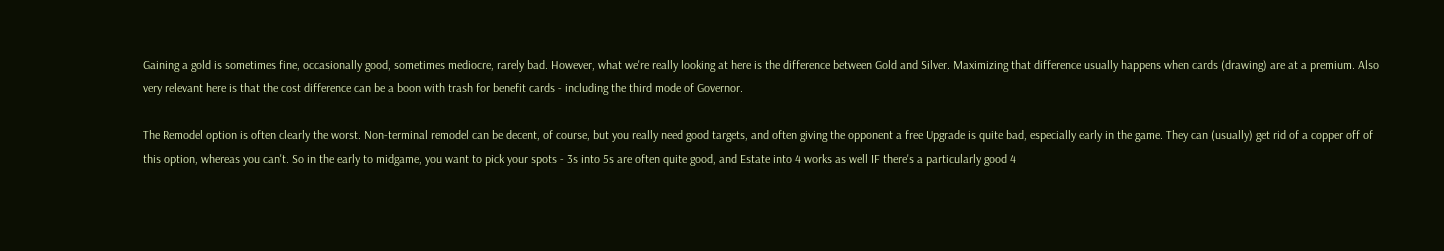Gaining a gold is sometimes fine, occasionally good, sometimes mediocre, rarely bad. However, what we're really looking at here is the difference between Gold and Silver. Maximizing that difference usually happens when cards (drawing) are at a premium. Also very relevant here is that the cost difference can be a boon with trash for benefit cards - including the third mode of Governor.

The Remodel option is often clearly the worst. Non-terminal remodel can be decent, of course, but you really need good targets, and often giving the opponent a free Upgrade is quite bad, especially early in the game. They can (usually) get rid of a copper off of this option, whereas you can't. So in the early to midgame, you want to pick your spots - 3s into 5s are often quite good, and Estate into 4 works as well IF there's a particularly good 4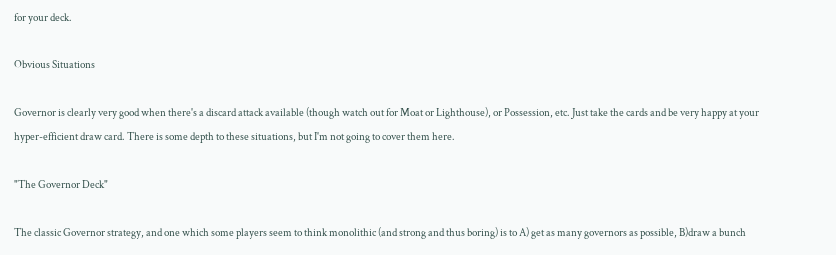for your deck.

Obvious Situations

Governor is clearly very good when there's a discard attack available (though watch out for Moat or Lighthouse), or Possession, etc. Just take the cards and be very happy at your hyper-efficient draw card. There is some depth to these situations, but I'm not going to cover them here.

"The Governor Deck"

The classic Governor strategy, and one which some players seem to think monolithic (and strong and thus boring) is to A) get as many governors as possible, B)draw a bunch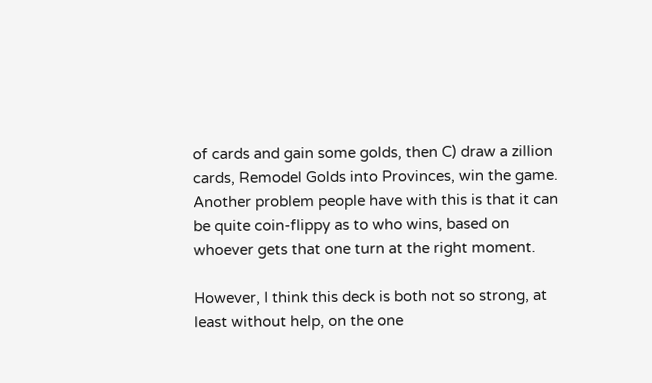of cards and gain some golds, then C) draw a zillion cards, Remodel Golds into Provinces, win the game. Another problem people have with this is that it can be quite coin-flippy as to who wins, based on whoever gets that one turn at the right moment.

However, I think this deck is both not so strong, at least without help, on the one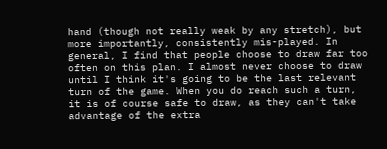hand (though not really weak by any stretch), but more importantly, consistently mis-played. In general, I find that people choose to draw far too often on this plan. I almost never choose to draw until I think it's going to be the last relevant turn of the game. When you do reach such a turn, it is of course safe to draw, as they can't take advantage of the extra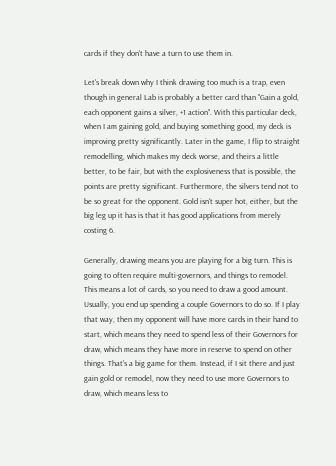cards if they don't have a turn to use them in.

Let's break down why I think drawing too much is a trap, even though in general Lab is probably a better card than "Gain a gold, each opponent gains a silver, +1 action". With this particular deck, when I am gaining gold, and buying something good, my deck is improving pretty significantly. Later in the game, I flip to straight remodelling, which makes my deck worse, and theirs a little better, to be fair, but with the explosiveness that is possible, the points are pretty significant. Furthermore, the silvers tend not to be so great for the opponent. Gold isn't super hot, either, but the big leg up it has is that it has good applications from merely costing 6.

Generally, drawing means you are playing for a big turn. This is going to often require multi-governors, and things to remodel. This means a lot of cards, so you need to draw a good amount. Usually, you end up spending a couple Governors to do so. If I play that way, then my opponent will have more cards in their hand to start, which means they need to spend less of their Governors for draw, which means they have more in reserve to spend on other things. That's a big game for them. Instead, if I sit there and just gain gold or remodel, now they need to use more Governors to draw, which means less to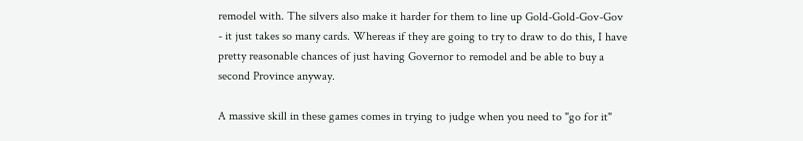remodel with. The silvers also make it harder for them to line up Gold-Gold-Gov-Gov - it just takes so many cards. Whereas if they are going to try to draw to do this, I have pretty reasonable chances of just having Governor to remodel and be able to buy a second Province anyway.

A massive skill in these games comes in trying to judge when you need to "go for it"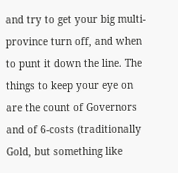and try to get your big multi-province turn off, and when to punt it down the line. The things to keep your eye on are the count of Governors and of 6-costs (traditionally Gold, but something like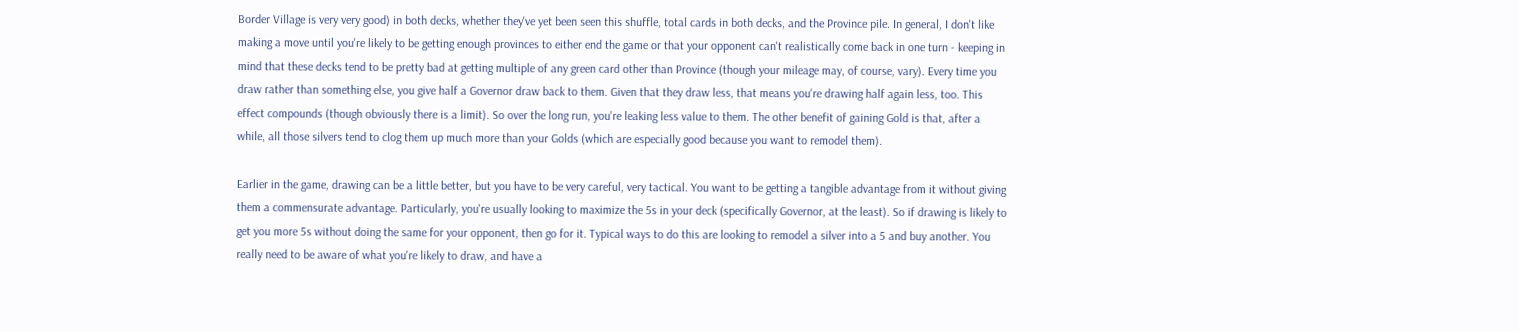Border Village is very very good) in both decks, whether they've yet been seen this shuffle, total cards in both decks, and the Province pile. In general, I don't like making a move until you're likely to be getting enough provinces to either end the game or that your opponent can't realistically come back in one turn - keeping in mind that these decks tend to be pretty bad at getting multiple of any green card other than Province (though your mileage may, of course, vary). Every time you draw rather than something else, you give half a Governor draw back to them. Given that they draw less, that means you're drawing half again less, too. This effect compounds (though obviously there is a limit). So over the long run, you're leaking less value to them. The other benefit of gaining Gold is that, after a while, all those silvers tend to clog them up much more than your Golds (which are especially good because you want to remodel them).

Earlier in the game, drawing can be a little better, but you have to be very careful, very tactical. You want to be getting a tangible advantage from it without giving them a commensurate advantage. Particularly, you're usually looking to maximize the 5s in your deck (specifically Governor, at the least). So if drawing is likely to get you more 5s without doing the same for your opponent, then go for it. Typical ways to do this are looking to remodel a silver into a 5 and buy another. You really need to be aware of what you're likely to draw, and have a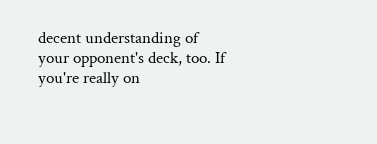decent understanding of your opponent's deck, too. If you're really on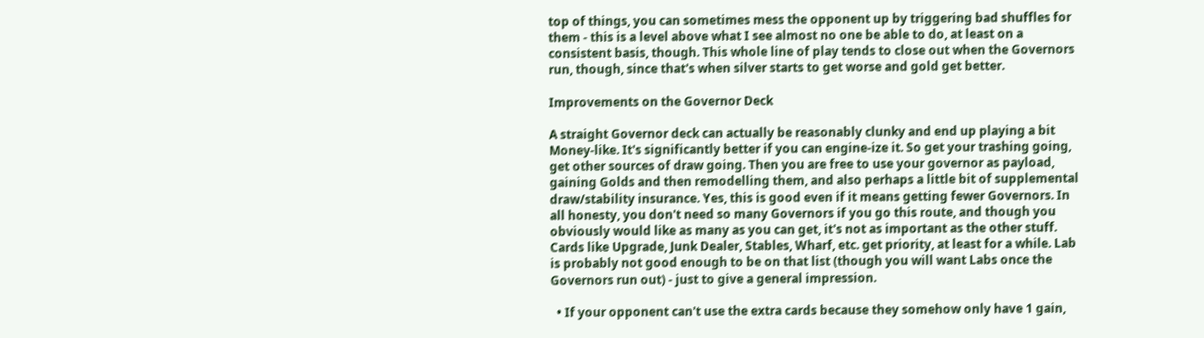top of things, you can sometimes mess the opponent up by triggering bad shuffles for them - this is a level above what I see almost no one be able to do, at least on a consistent basis, though. This whole line of play tends to close out when the Governors run, though, since that's when silver starts to get worse and gold get better.

Improvements on the Governor Deck

A straight Governor deck can actually be reasonably clunky and end up playing a bit Money-like. It's significantly better if you can engine-ize it. So get your trashing going, get other sources of draw going. Then you are free to use your governor as payload, gaining Golds and then remodelling them, and also perhaps a little bit of supplemental draw/stability insurance. Yes, this is good even if it means getting fewer Governors. In all honesty, you don't need so many Governors if you go this route, and though you obviously would like as many as you can get, it's not as important as the other stuff. Cards like Upgrade, Junk Dealer, Stables, Wharf, etc. get priority, at least for a while. Lab is probably not good enough to be on that list (though you will want Labs once the Governors run out) - just to give a general impression.

  • If your opponent can't use the extra cards because they somehow only have 1 gain,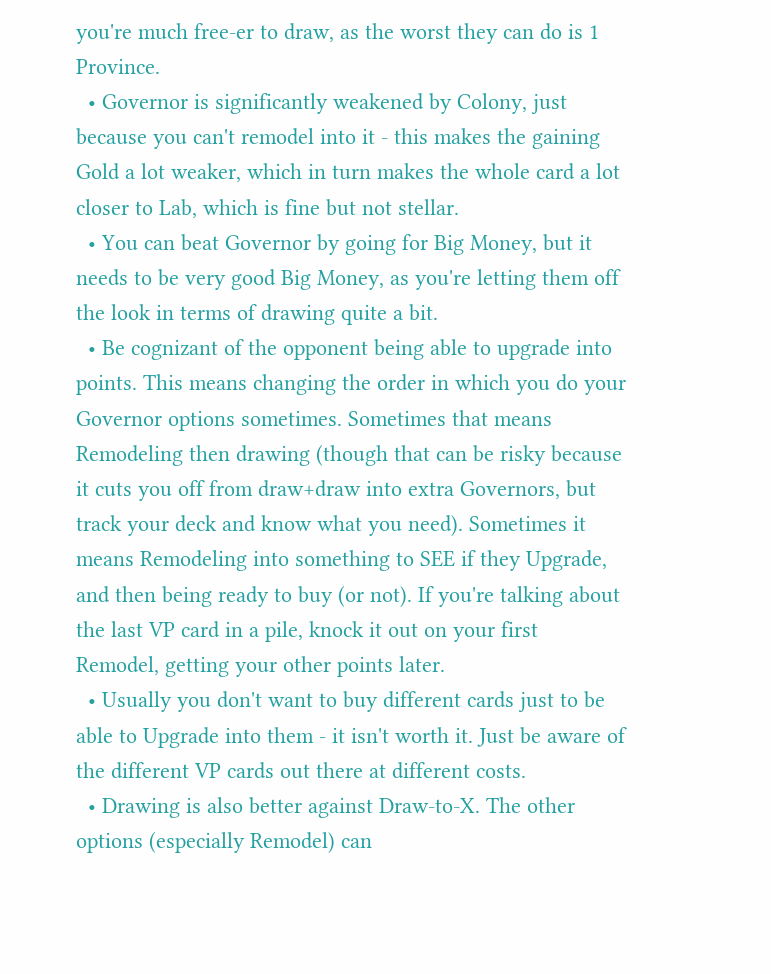you're much free-er to draw, as the worst they can do is 1 Province.
  • Governor is significantly weakened by Colony, just because you can't remodel into it - this makes the gaining Gold a lot weaker, which in turn makes the whole card a lot closer to Lab, which is fine but not stellar.
  • You can beat Governor by going for Big Money, but it needs to be very good Big Money, as you're letting them off the look in terms of drawing quite a bit.
  • Be cognizant of the opponent being able to upgrade into points. This means changing the order in which you do your Governor options sometimes. Sometimes that means Remodeling then drawing (though that can be risky because it cuts you off from draw+draw into extra Governors, but track your deck and know what you need). Sometimes it means Remodeling into something to SEE if they Upgrade, and then being ready to buy (or not). If you're talking about the last VP card in a pile, knock it out on your first Remodel, getting your other points later.
  • Usually you don't want to buy different cards just to be able to Upgrade into them - it isn't worth it. Just be aware of the different VP cards out there at different costs.
  • Drawing is also better against Draw-to-X. The other options (especially Remodel) can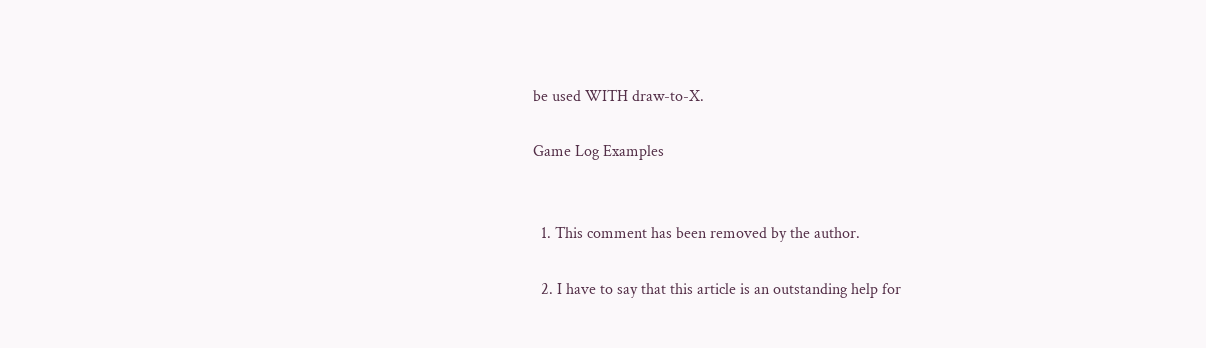be used WITH draw-to-X.

Game Log Examples


  1. This comment has been removed by the author.

  2. I have to say that this article is an outstanding help for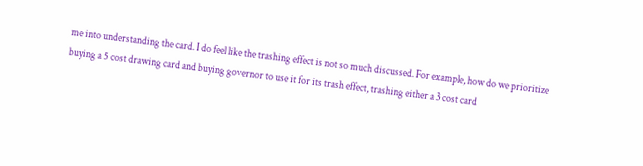me into understanding the card. I do feel like the trashing effect is not so much discussed. For example, how do we prioritize buying a 5 cost drawing card and buying governor to use it for its trash effect, trashing either a 3 cost card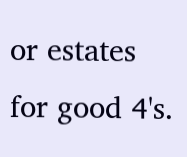or estates for good 4's.